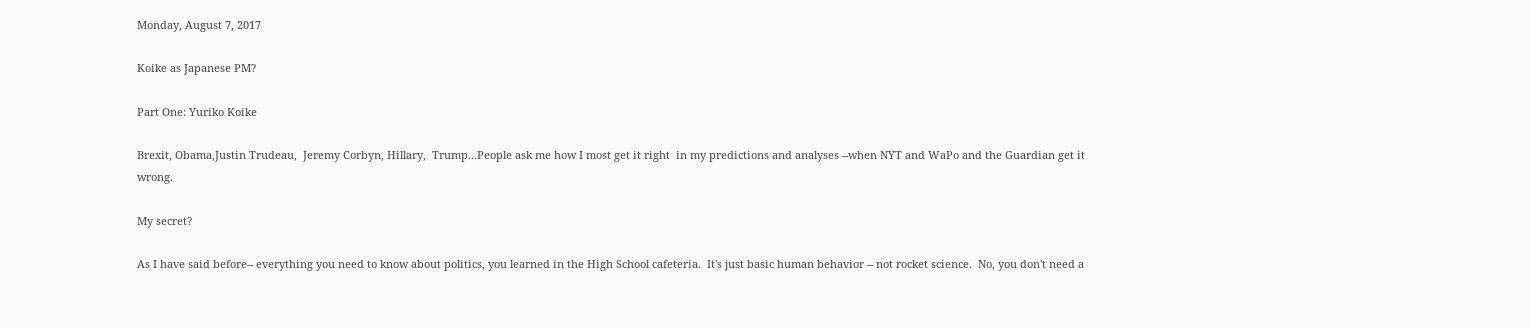Monday, August 7, 2017

Koike as Japanese PM?

Part One: Yuriko Koike

Brexit, Obama,Justin Trudeau,  Jeremy Corbyn, Hillary,  Trump...People ask me how I most get it right  in my predictions and analyses --when NYT and WaPo and the Guardian get it wrong.

My secret?

As I have said before-- everything you need to know about politics, you learned in the High School cafeteria.  It's just basic human behavior -- not rocket science.  No, you don't need a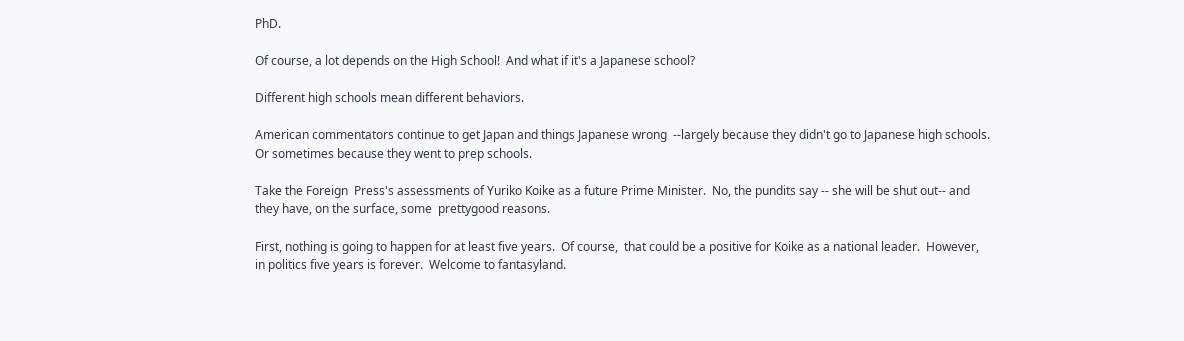PhD.

Of course, a lot depends on the High School!  And what if it's a Japanese school?

Different high schools mean different behaviors.

American commentators continue to get Japan and things Japanese wrong  --largely because they didn't go to Japanese high schools.  Or sometimes because they went to prep schools.

Take the Foreign  Press's assessments of Yuriko Koike as a future Prime Minister.  No, the pundits say -- she will be shut out-- and they have, on the surface, some  prettygood reasons.

First, nothing is going to happen for at least five years.  Of course,  that could be a positive for Koike as a national leader.  However, in politics five years is forever.  Welcome to fantasyland.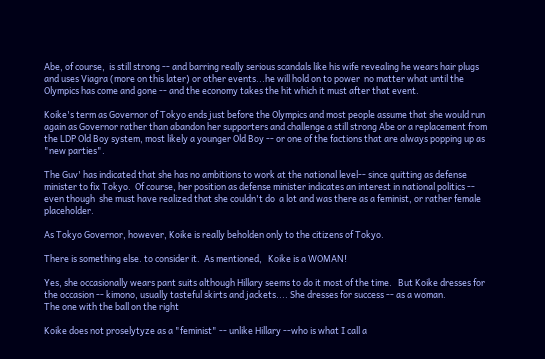Abe, of course,  is still strong -- and barring really serious scandals like his wife revealing he wears hair plugs and uses Viagra (more on this later) or other events...he will hold on to power  no matter what until the Olympics has come and gone -- and the economy takes the hit which it must after that event.

Koike's term as Governor of Tokyo ends just before the Olympics and most people assume that she would run again as Governor rather than abandon her supporters and challenge a still strong Abe or a replacement from the LDP Old Boy system, most likely a younger Old Boy -- or one of the factions that are always popping up as "new parties".

The Guv' has indicated that she has no ambitions to work at the national level-- since quitting as defense minister to fix Tokyo.  Of course, her position as defense minister indicates an interest in national politics -- even though  she must have realized that she couldn't do  a lot and was there as a feminist, or rather female placeholder.

As Tokyo Governor, however, Koike is really beholden only to the citizens of Tokyo.

There is something else. to consider it.  As mentioned,   Koike is a WOMAN!

Yes, she occasionally wears pant suits although Hillary seems to do it most of the time.   But Koike dresses for the occasion -- kimono, usually tasteful skirts and jackets.... She dresses for success -- as a woman.
The one with the ball on the right

Koike does not proselytyze as a "feminist" -- unlike Hillary --who is what I call a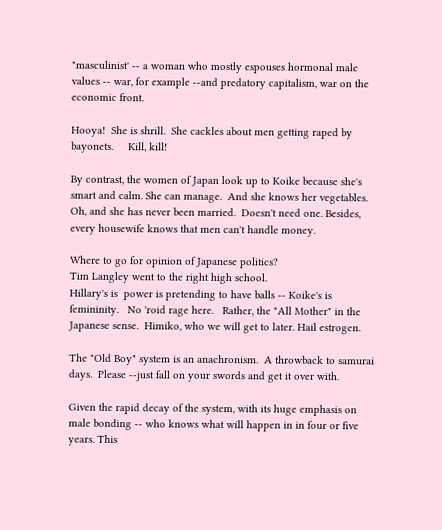"masculinist' -- a woman who mostly espouses hormonal male values -- war, for example --and predatory capitalism, war on the economic front.

Hooya!  She is shrill.  She cackles about men getting raped by bayonets.     Kill, kill!

By contrast, the women of Japan look up to Koike because she's   smart and calm. She can manage.  And she knows her vegetables.  Oh, and she has never been married.  Doesn't need one. Besides, every housewife knows that men can't handle money.

Where to go for opinion of Japanese politics?
Tim Langley went to the right high school.
Hillary's is  power is pretending to have balls -- Koike's is femininity.   No 'roid rage here.   Rather, the "All Mother" in the Japanese sense.  Himiko, who we will get to later. Hail estrogen.

The "Old Boy" system is an anachronism.  A throwback to samurai days.  Please --just fall on your swords and get it over with.

Given the rapid decay of the system, with its huge emphasis on male bonding -- who knows what will happen in in four or five years. This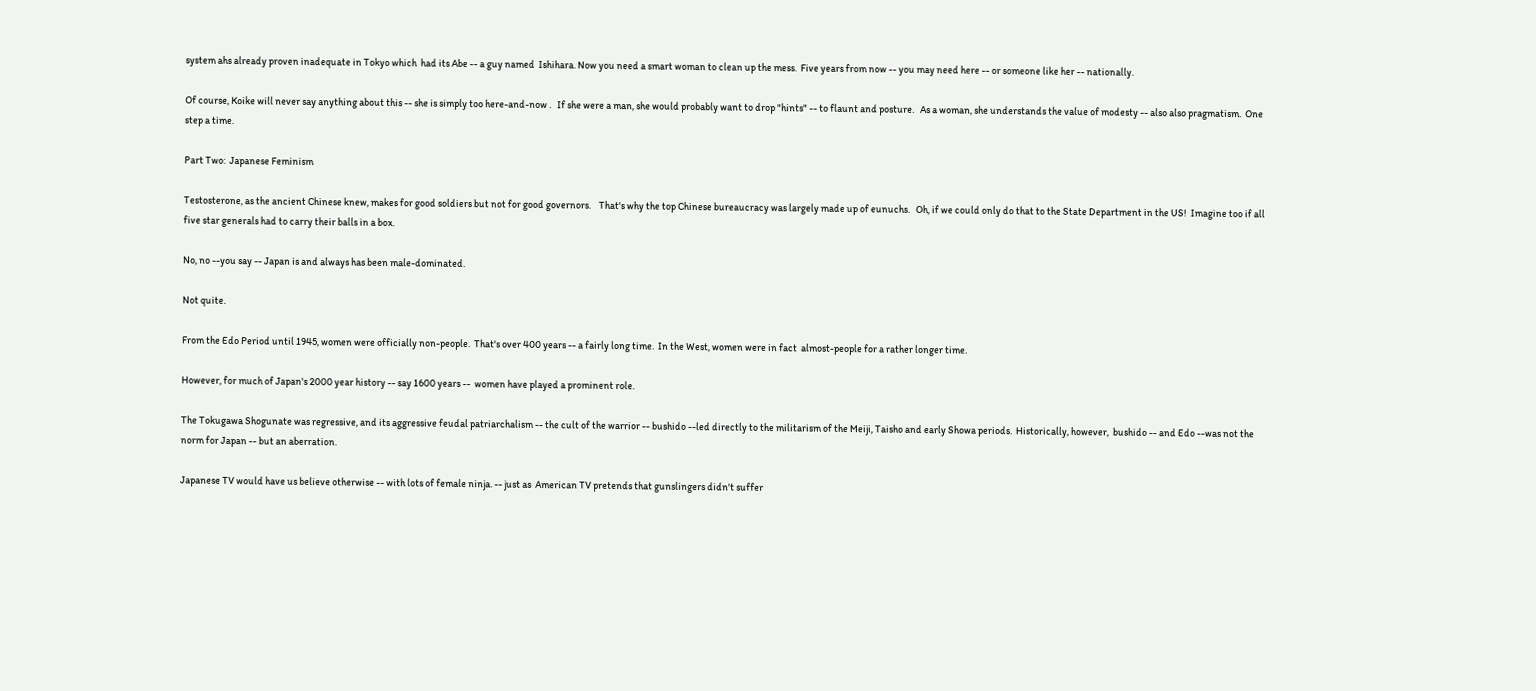system ahs already proven inadequate in Tokyo which  had its Abe -- a guy named  Ishihara. Now you need a smart woman to clean up the mess.  Five years from now -- you may need here -- or someone like her -- nationally.

Of course, Koike will never say anything about this -- she is simply too here-and-now .   If she were a man, she would probably want to drop "hints" -- to flaunt and posture.   As a woman, she understands the value of modesty -- also also pragmatism.  One step a time.

Part Two:  Japanese Feminism

Testosterone, as the ancient Chinese knew, makes for good soldiers but not for good governors.    That's why the top Chinese bureaucracy was largely made up of eunuchs.   Oh, if we could only do that to the State Department in the US!  Imagine too if all five star generals had to carry their balls in a box.

No, no --you say -- Japan is and always has been male-dominated.

Not quite.

From the Edo Period until 1945, women were officially non-people.  That's over 400 years -- a fairly long time.  In the West, women were in fact  almost-people for a rather longer time.

However, for much of Japan's 2000 year history -- say 1600 years --  women have played a prominent role.

The Tokugawa Shogunate was regressive, and its aggressive feudal patriarchalism -- the cult of the warrior -- bushido --led directly to the militarism of the Meiji, Taisho and early Showa periods.  Historically, however,  bushido -- and Edo --was not the norm for Japan -- but an aberration.

Japanese TV would have us believe otherwise -- with lots of female ninja. -- just as  American TV pretends that gunslingers didn't suffer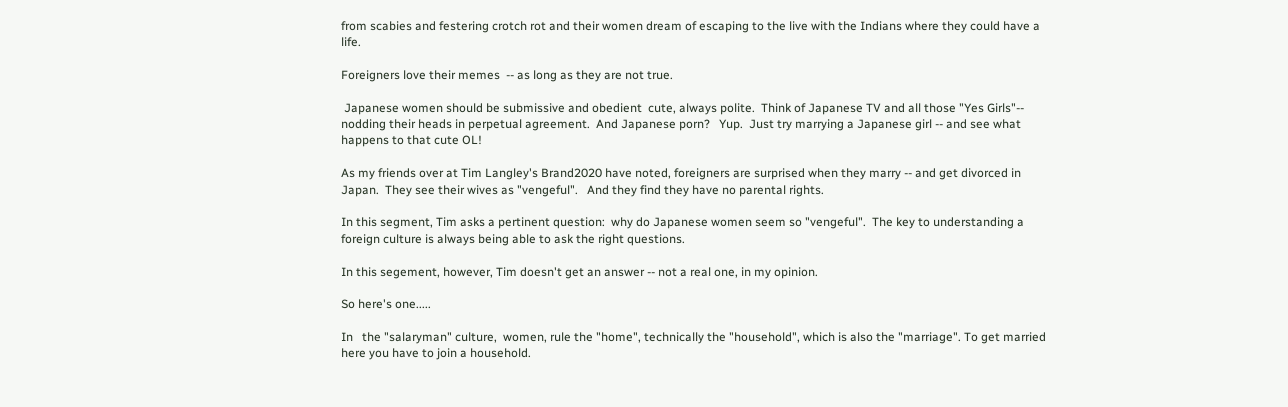from scabies and festering crotch rot and their women dream of escaping to the live with the Indians where they could have a life.

Foreigners love their memes  -- as long as they are not true.

 Japanese women should be submissive and obedient  cute, always polite.  Think of Japanese TV and all those "Yes Girls"-- nodding their heads in perpetual agreement.  And Japanese porn?   Yup.  Just try marrying a Japanese girl -- and see what happens to that cute OL!

As my friends over at Tim Langley's Brand2020 have noted, foreigners are surprised when they marry -- and get divorced in Japan.  They see their wives as "vengeful".   And they find they have no parental rights.

In this segment, Tim asks a pertinent question:  why do Japanese women seem so "vengeful".  The key to understanding a foreign culture is always being able to ask the right questions.

In this segement, however, Tim doesn't get an answer -- not a real one, in my opinion.

So here's one.....

In   the "salaryman" culture,  women, rule the "home", technically the "household", which is also the "marriage". To get married here you have to join a household.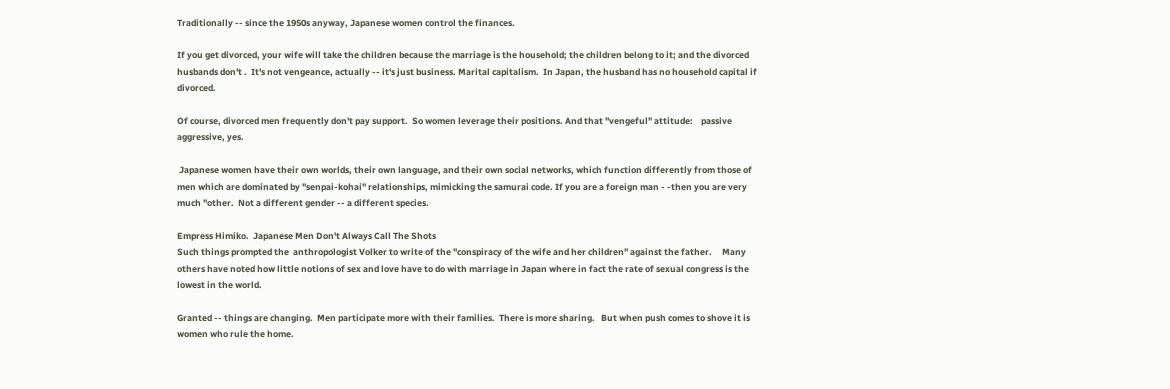Traditionally -- since the 1950s anyway, Japanese women control the finances.

If you get divorced, your wife will take the children because the marriage is the household; the children belong to it; and the divorced husbands don't .  It's not vengeance, actually -- it's just business. Marital capitalism.  In Japan, the husband has no household capital if divorced.

Of course, divorced men frequently don't pay support.  So women leverage their positions. And that "vengeful" attitude:    passive aggressive, yes.

 Japanese women have their own worlds, their own language, and their own social networks, which function differently from those of men which are dominated by "senpai-kohai" relationships, mimicking the samurai code. If you are a foreign man - -then you are very much "other.  Not a different gender -- a different species.

Empress Himiko.  Japanese Men Don't Always Call The Shots
Such things prompted the  anthropologist Volker to write of the "conspiracy of the wife and her children" against the father.     Many others have noted how little notions of sex and love have to do with marriage in Japan where in fact the rate of sexual congress is the lowest in the world.

Granted -- things are changing.  Men participate more with their families.  There is more sharing.   But when push comes to shove it is women who rule the home.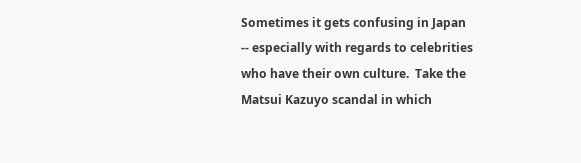Sometimes it gets confusing in Japan -- especially with regards to celebrities who have their own culture.  Take the Matsui Kazuyo scandal in which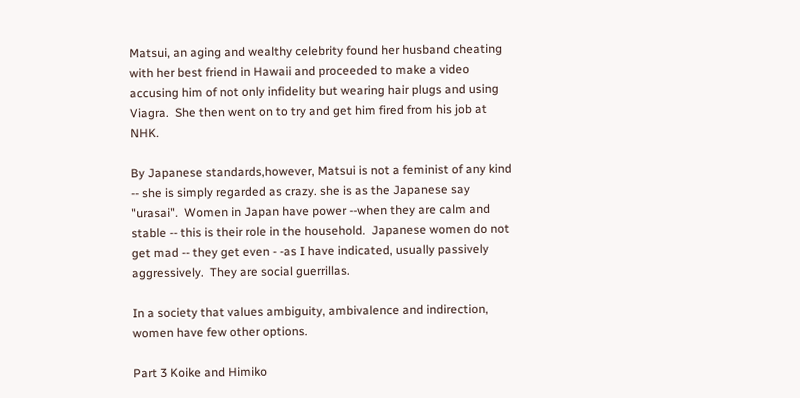Matsui, an aging and wealthy celebrity found her husband cheating with her best friend in Hawaii and proceeded to make a video accusing him of not only infidelity but wearing hair plugs and using Viagra.  She then went on to try and get him fired from his job at NHK.

By Japanese standards,however, Matsui is not a feminist of any kind -- she is simply regarded as crazy. she is as the Japanese say "urasai".  Women in Japan have power --when they are calm and stable -- this is their role in the household.  Japanese women do not get mad -- they get even - -as I have indicated, usually passively aggressively.  They are social guerrillas.

In a society that values ambiguity, ambivalence and indirection, women have few other options.

Part 3 Koike and Himiko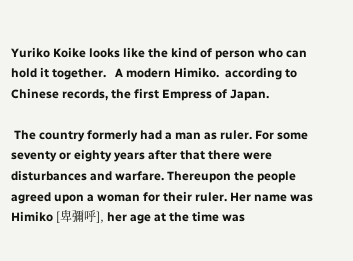Yuriko Koike looks like the kind of person who can hold it together.   A modern Himiko.  according to Chinese records, the first Empress of Japan.

 The country formerly had a man as ruler. For some seventy or eighty years after that there were disturbances and warfare. Thereupon the people agreed upon a woman for their ruler. Her name was Himiko [卑彌呼], her age at the time was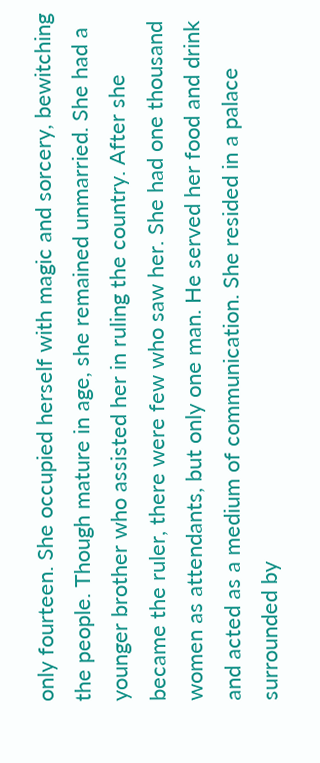only fourteen. She occupied herself with magic and sorcery, bewitching the people. Though mature in age, she remained unmarried. She had a younger brother who assisted her in ruling the country. After she became the ruler, there were few who saw her. She had one thousand women as attendants, but only one man. He served her food and drink and acted as a medium of communication. She resided in a palace surrounded by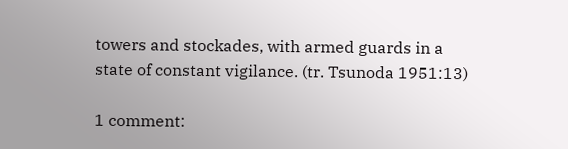towers and stockades, with armed guards in a state of constant vigilance. (tr. Tsunoda 1951:13)

1 comment: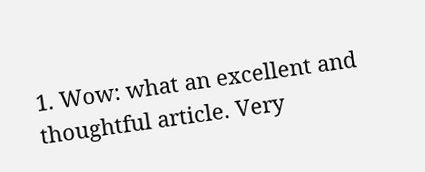1. Wow: what an excellent and thoughtful article. Very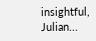insightful, Julian...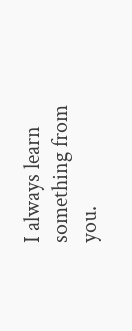I always learn something from you.